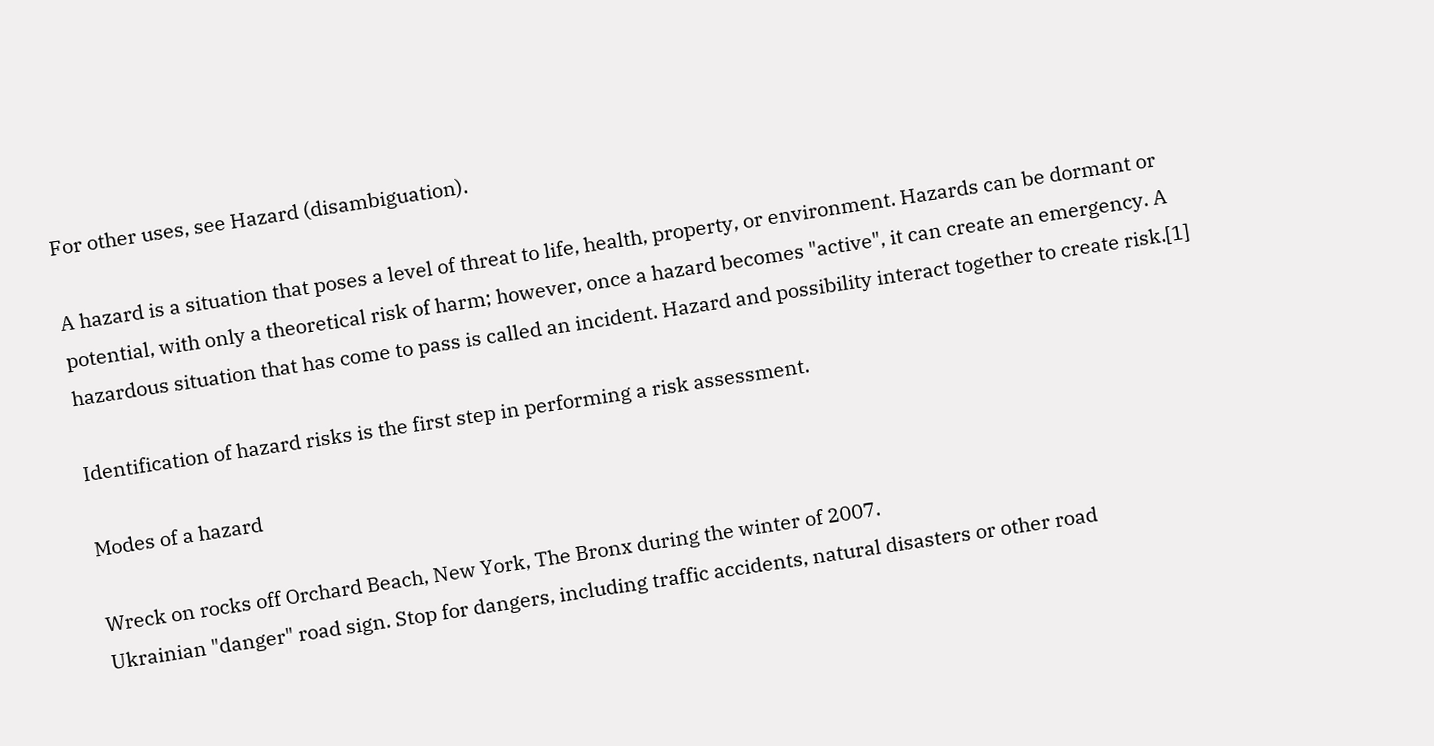For other uses, see Hazard (disambiguation).

A hazard is a situation that poses a level of threat to life, health, property, or environment. Hazards can be dormant or potential, with only a theoretical risk of harm; however, once a hazard becomes "active", it can create an emergency. A hazardous situation that has come to pass is called an incident. Hazard and possibility interact together to create risk.[1]

Identification of hazard risks is the first step in performing a risk assessment.

Modes of a hazard

Wreck on rocks off Orchard Beach, New York, The Bronx during the winter of 2007.
Ukrainian "danger" road sign. Stop for dangers, including traffic accidents, natural disasters or other road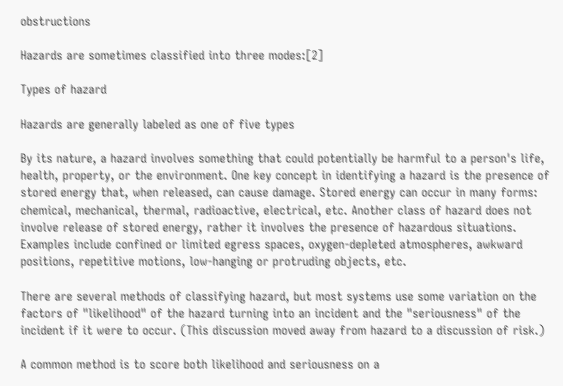obstructions

Hazards are sometimes classified into three modes:[2]

Types of hazard

Hazards are generally labeled as one of five types

By its nature, a hazard involves something that could potentially be harmful to a person's life, health, property, or the environment. One key concept in identifying a hazard is the presence of stored energy that, when released, can cause damage. Stored energy can occur in many forms: chemical, mechanical, thermal, radioactive, electrical, etc. Another class of hazard does not involve release of stored energy, rather it involves the presence of hazardous situations. Examples include confined or limited egress spaces, oxygen-depleted atmospheres, awkward positions, repetitive motions, low-hanging or protruding objects, etc.

There are several methods of classifying hazard, but most systems use some variation on the factors of "likelihood" of the hazard turning into an incident and the "seriousness" of the incident if it were to occur. (This discussion moved away from hazard to a discussion of risk.)

A common method is to score both likelihood and seriousness on a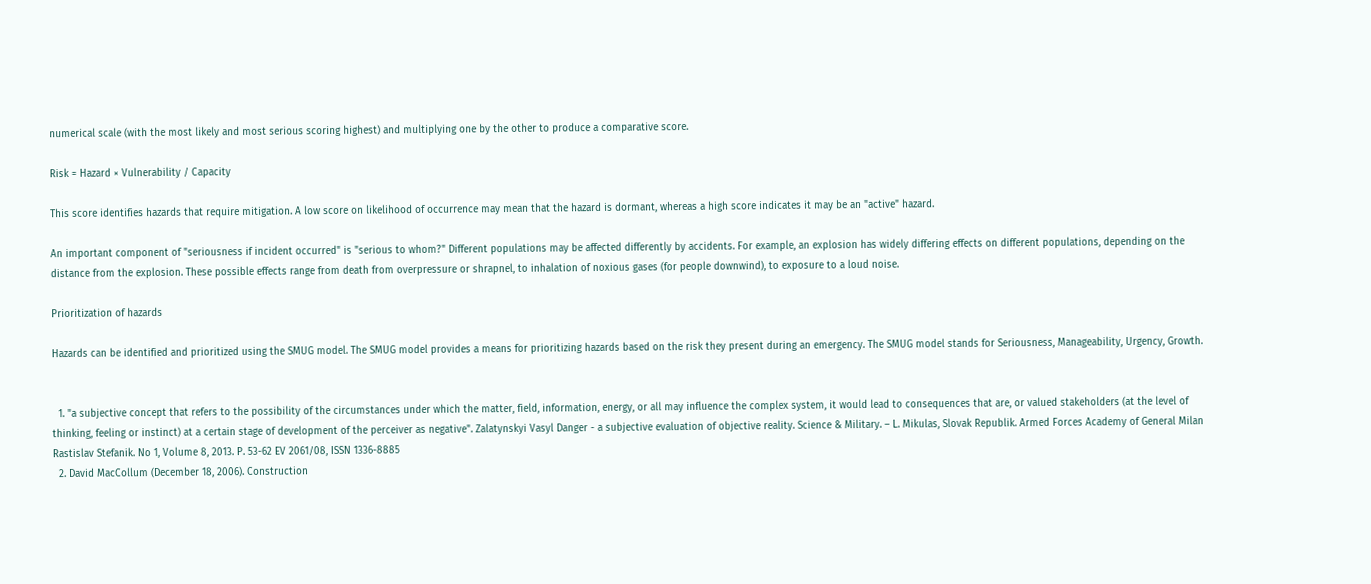numerical scale (with the most likely and most serious scoring highest) and multiplying one by the other to produce a comparative score.

Risk = Hazard × Vulnerability / Capacity

This score identifies hazards that require mitigation. A low score on likelihood of occurrence may mean that the hazard is dormant, whereas a high score indicates it may be an "active" hazard.

An important component of "seriousness if incident occurred" is "serious to whom?" Different populations may be affected differently by accidents. For example, an explosion has widely differing effects on different populations, depending on the distance from the explosion. These possible effects range from death from overpressure or shrapnel, to inhalation of noxious gases (for people downwind), to exposure to a loud noise.

Prioritization of hazards

Hazards can be identified and prioritized using the SMUG model. The SMUG model provides a means for prioritizing hazards based on the risk they present during an emergency. The SMUG model stands for Seriousness, Manageability, Urgency, Growth.


  1. "a subjective concept that refers to the possibility of the circumstances under which the matter, field, information, energy, or all may influence the complex system, it would lead to consequences that are, or valued stakeholders (at the level of thinking, feeling or instinct) at a certain stage of development of the perceiver as negative". Zalatynskyi Vasyl Danger - a subjective evaluation of objective reality. Science & Military. – L. Mikulas, Slovak Republik. Armed Forces Academy of General Milan Rastislav Stefanik. No 1, Volume 8, 2013. P. 53-62 EV 2061/08, ISSN 1336-8885
  2. David MacCollum (December 18, 2006). Construction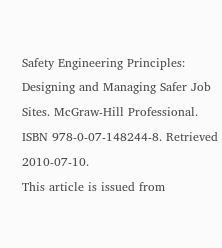Safety Engineering Principles: Designing and Managing Safer Job Sites. McGraw-Hill Professional. ISBN 978-0-07-148244-8. Retrieved 2010-07-10.
This article is issued from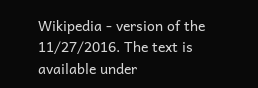Wikipedia - version of the 11/27/2016. The text is available under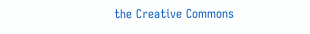the Creative Commons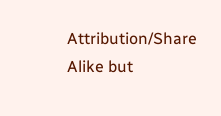Attribution/Share Alike but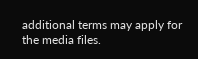additional terms may apply for the media files.